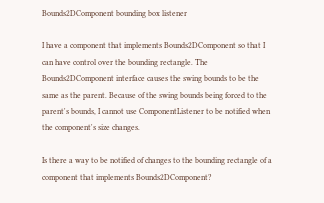Bounds2DComponent bounding box listener

I have a component that implements Bounds2DComponent so that I can have control over the bounding rectangle. The Bounds2DComponent interface causes the swing bounds to be the same as the parent. Because of the swing bounds being forced to the parent's bounds, I cannot use ComponentListener to be notified when the component's size changes.

Is there a way to be notified of changes to the bounding rectangle of a component that implements Bounds2DComponent?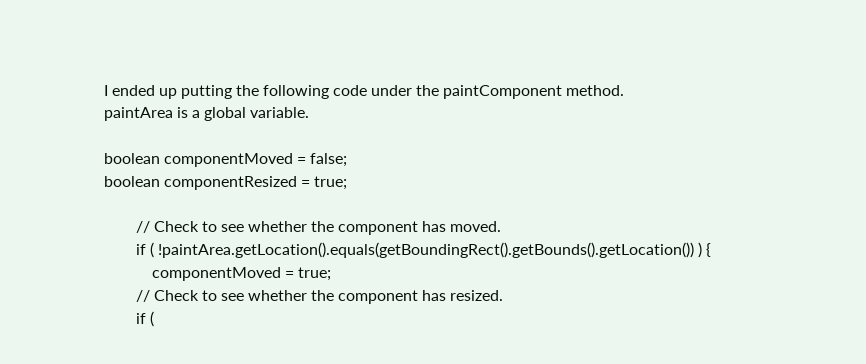I ended up putting the following code under the paintComponent method.
paintArea is a global variable.

boolean componentMoved = false;
boolean componentResized = true;

        // Check to see whether the component has moved.
        if ( !paintArea.getLocation().equals(getBoundingRect().getBounds().getLocation()) ) {
            componentMoved = true;
        // Check to see whether the component has resized.
        if (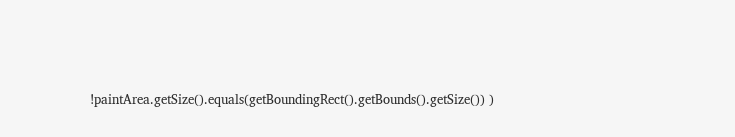!paintArea.getSize().equals(getBoundingRect().getBounds().getSize()) )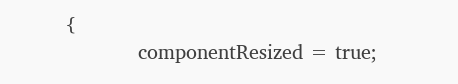{
            componentResized = true;